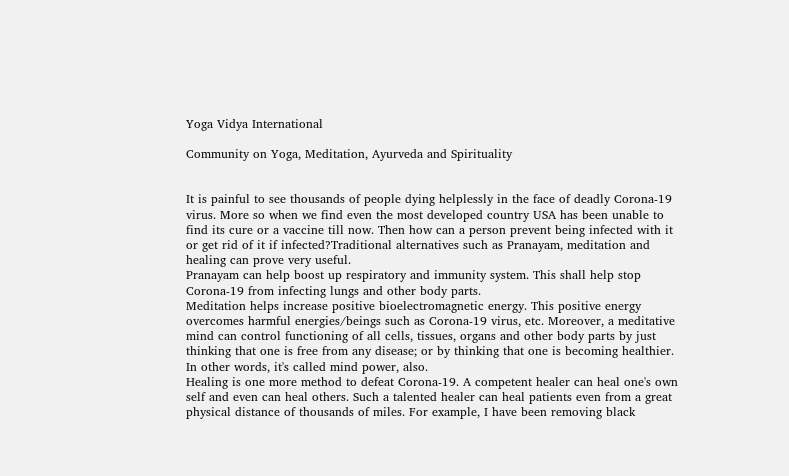Yoga Vidya International

Community on Yoga, Meditation, Ayurveda and Spirituality


It is painful to see thousands of people dying helplessly in the face of deadly Corona-19 virus. More so when we find even the most developed country USA has been unable to find its cure or a vaccine till now. Then how can a person prevent being infected with it or get rid of it if infected?Traditional alternatives such as Pranayam, meditation and healing can prove very useful.
Pranayam can help boost up respiratory and immunity system. This shall help stop Corona-19 from infecting lungs and other body parts.
Meditation helps increase positive bioelectromagnetic energy. This positive energy overcomes harmful energies/beings such as Corona-19 virus, etc. Moreover, a meditative mind can control functioning of all cells, tissues, organs and other body parts by just thinking that one is free from any disease; or by thinking that one is becoming healthier. In other words, it's called mind power, also.
Healing is one more method to defeat Corona-19. A competent healer can heal one's own self and even can heal others. Such a talented healer can heal patients even from a great physical distance of thousands of miles. For example, I have been removing black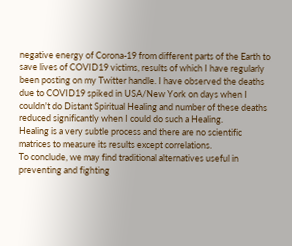negative energy of Corona-19 from different parts of the Earth to save lives of COVID19 victims, results of which I have regularly been posting on my Twitter handle. I have observed the deaths due to COVID19 spiked in USA/New York on days when I couldn't do Distant Spiritual Healing and number of these deaths reduced significantly when I could do such a Healing.
Healing is a very subtle process and there are no scientific matrices to measure its results except correlations.
To conclude, we may find traditional alternatives useful in preventing and fighting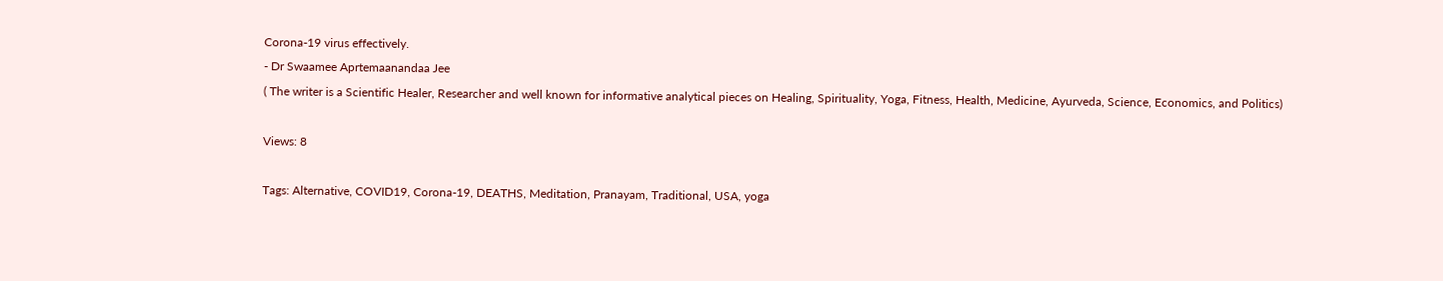Corona-19 virus effectively.
- Dr Swaamee Aprtemaanandaa Jee
( The writer is a Scientific Healer, Researcher and well known for informative analytical pieces on Healing, Spirituality, Yoga, Fitness, Health, Medicine, Ayurveda, Science, Economics, and Politics)

Views: 8

Tags: Alternative, COVID19, Corona-19, DEATHS, Meditation, Pranayam, Traditional, USA, yoga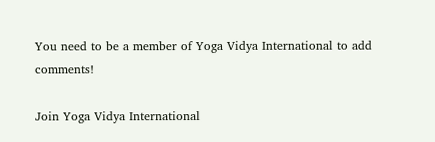You need to be a member of Yoga Vidya International to add comments!

Join Yoga Vidya International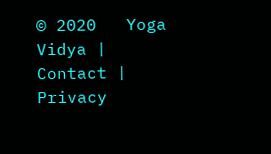© 2020   Yoga Vidya | Contact | Privacy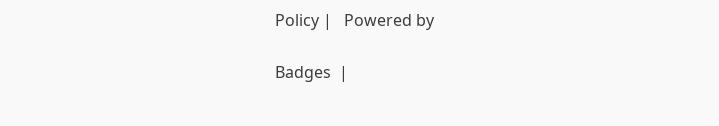Policy |   Powered by

Badges  |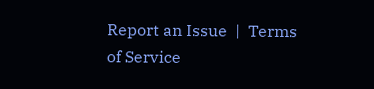Report an Issue  |  Terms of Service